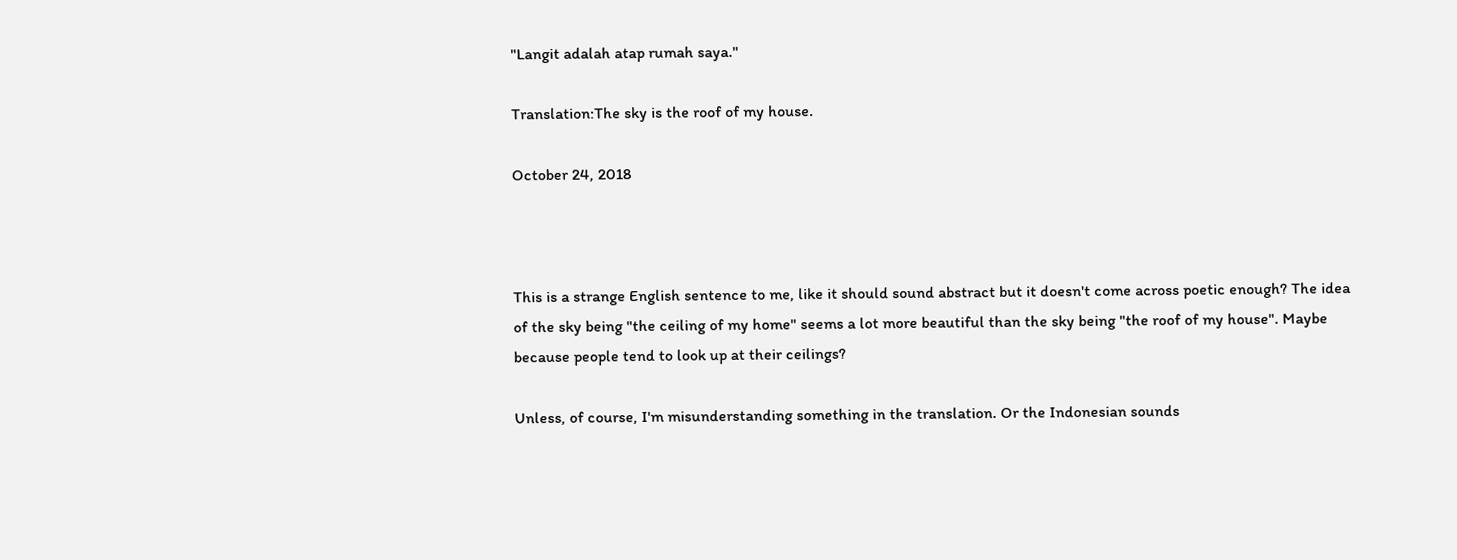"Langit adalah atap rumah saya."

Translation:The sky is the roof of my house.

October 24, 2018



This is a strange English sentence to me, like it should sound abstract but it doesn't come across poetic enough? The idea of the sky being "the ceiling of my home" seems a lot more beautiful than the sky being "the roof of my house". Maybe because people tend to look up at their ceilings?

Unless, of course, I'm misunderstanding something in the translation. Or the Indonesian sounds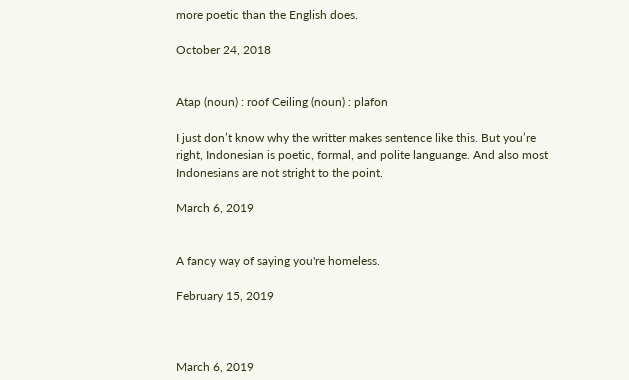more poetic than the English does.

October 24, 2018


Atap (noun) : roof Ceiling (noun) : plafon

I just don’t know why the writter makes sentence like this. But you’re right, Indonesian is poetic, formal, and polite languange. And also most Indonesians are not stright to the point.

March 6, 2019


A fancy way of saying you're homeless.

February 15, 2019



March 6, 2019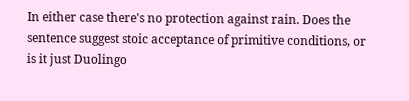In either case there's no protection against rain. Does the sentence suggest stoic acceptance of primitive conditions, or is it just Duolingo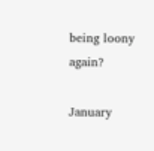being loony again?

January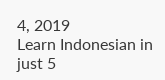4, 2019
Learn Indonesian in just 5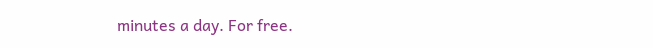minutes a day. For free.